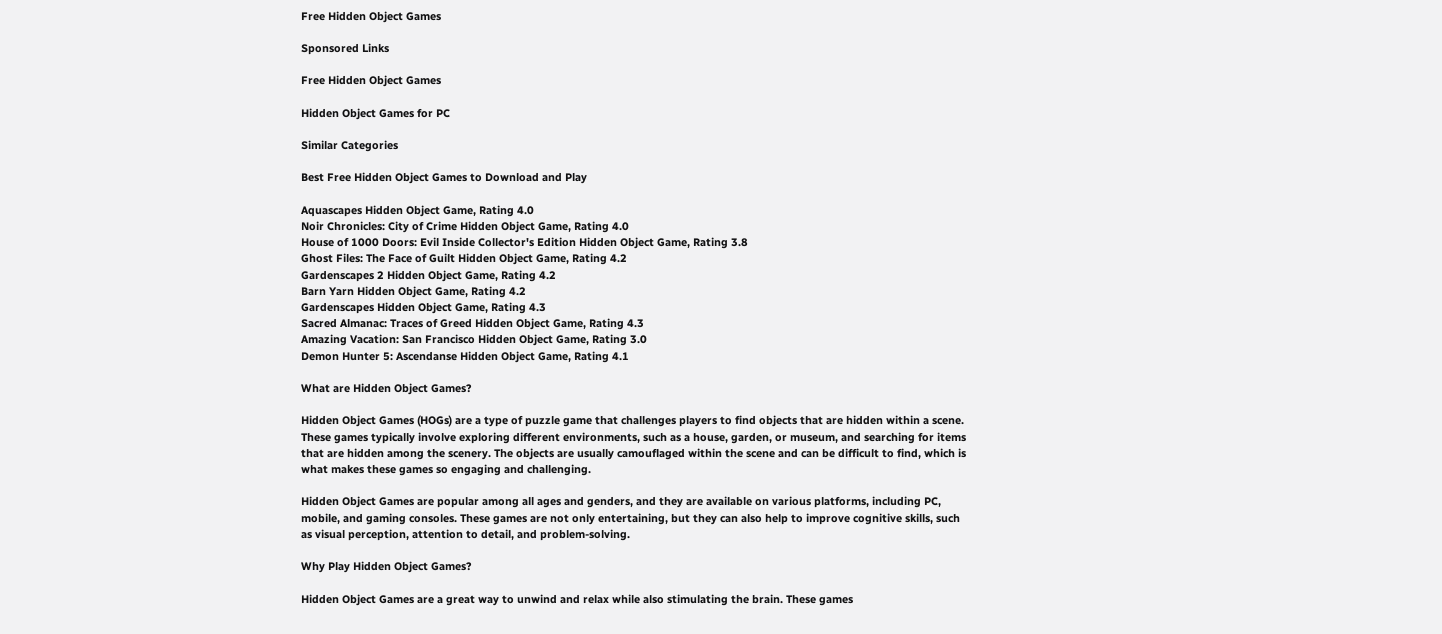Free Hidden Object Games

Sponsored Links

Free Hidden Object Games

Hidden Object Games for PC

Similar Categories

Best Free Hidden Object Games to Download and Play

Aquascapes Hidden Object Game, Rating 4.0
Noir Chronicles: City of Crime Hidden Object Game, Rating 4.0
House of 1000 Doors: Evil Inside Collector's Edition Hidden Object Game, Rating 3.8
Ghost Files: The Face of Guilt Hidden Object Game, Rating 4.2
Gardenscapes 2 Hidden Object Game, Rating 4.2
Barn Yarn Hidden Object Game, Rating 4.2
Gardenscapes Hidden Object Game, Rating 4.3
Sacred Almanac: Traces of Greed Hidden Object Game, Rating 4.3
Amazing Vacation: San Francisco Hidden Object Game, Rating 3.0
Demon Hunter 5: Ascendanse Hidden Object Game, Rating 4.1

What are Hidden Object Games?

Hidden Object Games (HOGs) are a type of puzzle game that challenges players to find objects that are hidden within a scene. These games typically involve exploring different environments, such as a house, garden, or museum, and searching for items that are hidden among the scenery. The objects are usually camouflaged within the scene and can be difficult to find, which is what makes these games so engaging and challenging.

Hidden Object Games are popular among all ages and genders, and they are available on various platforms, including PC, mobile, and gaming consoles. These games are not only entertaining, but they can also help to improve cognitive skills, such as visual perception, attention to detail, and problem-solving.

Why Play Hidden Object Games?

Hidden Object Games are a great way to unwind and relax while also stimulating the brain. These games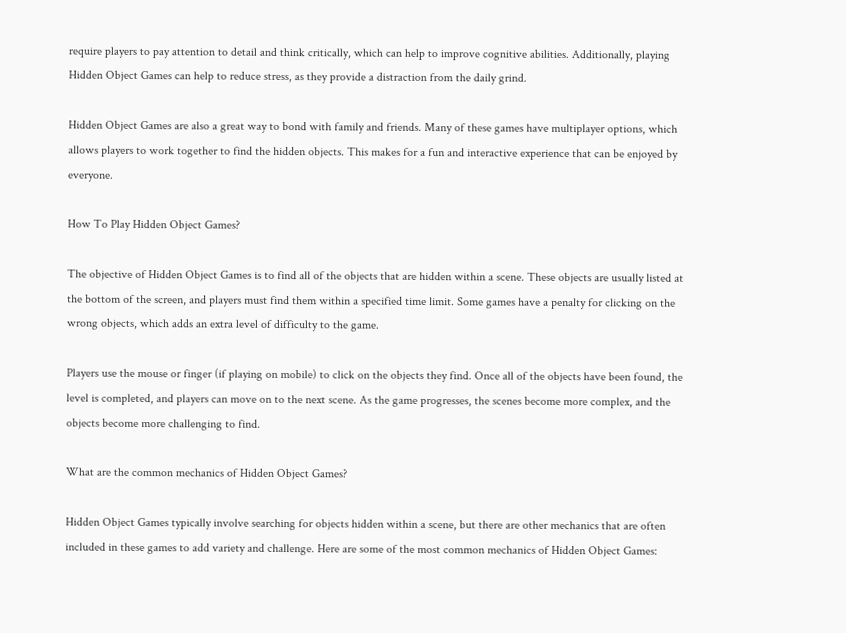require players to pay attention to detail and think critically, which can help to improve cognitive abilities. Additionally, playing Hidden Object Games can help to reduce stress, as they provide a distraction from the daily grind.

Hidden Object Games are also a great way to bond with family and friends. Many of these games have multiplayer options, which allows players to work together to find the hidden objects. This makes for a fun and interactive experience that can be enjoyed by everyone.

How To Play Hidden Object Games?

The objective of Hidden Object Games is to find all of the objects that are hidden within a scene. These objects are usually listed at the bottom of the screen, and players must find them within a specified time limit. Some games have a penalty for clicking on the wrong objects, which adds an extra level of difficulty to the game.

Players use the mouse or finger (if playing on mobile) to click on the objects they find. Once all of the objects have been found, the level is completed, and players can move on to the next scene. As the game progresses, the scenes become more complex, and the objects become more challenging to find.

What are the common mechanics of Hidden Object Games?

Hidden Object Games typically involve searching for objects hidden within a scene, but there are other mechanics that are often included in these games to add variety and challenge. Here are some of the most common mechanics of Hidden Object Games: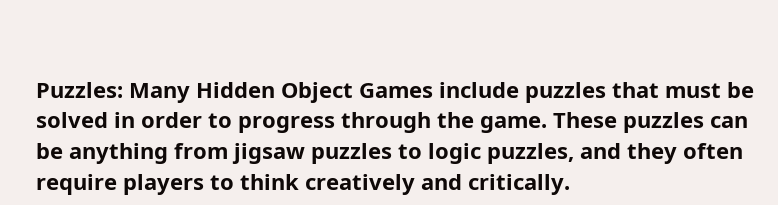Puzzles: Many Hidden Object Games include puzzles that must be solved in order to progress through the game. These puzzles can be anything from jigsaw puzzles to logic puzzles, and they often require players to think creatively and critically.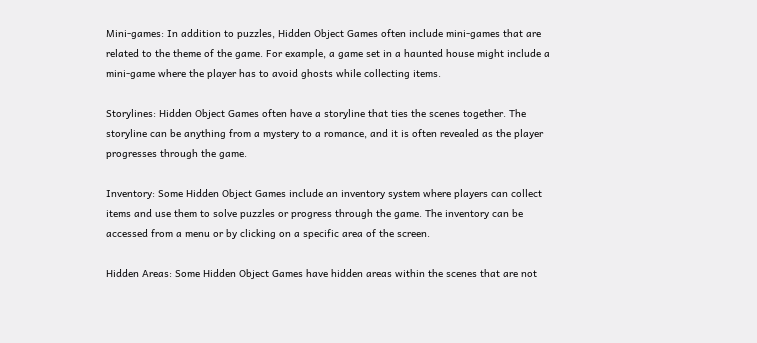Mini-games: In addition to puzzles, Hidden Object Games often include mini-games that are related to the theme of the game. For example, a game set in a haunted house might include a mini-game where the player has to avoid ghosts while collecting items.

Storylines: Hidden Object Games often have a storyline that ties the scenes together. The storyline can be anything from a mystery to a romance, and it is often revealed as the player progresses through the game.

Inventory: Some Hidden Object Games include an inventory system where players can collect items and use them to solve puzzles or progress through the game. The inventory can be accessed from a menu or by clicking on a specific area of the screen.

Hidden Areas: Some Hidden Object Games have hidden areas within the scenes that are not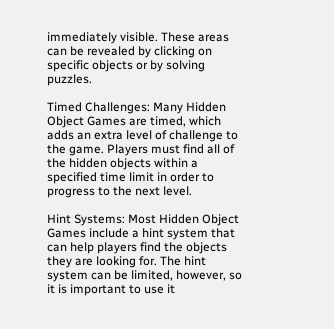immediately visible. These areas can be revealed by clicking on specific objects or by solving puzzles.

Timed Challenges: Many Hidden Object Games are timed, which adds an extra level of challenge to the game. Players must find all of the hidden objects within a specified time limit in order to progress to the next level.

Hint Systems: Most Hidden Object Games include a hint system that can help players find the objects they are looking for. The hint system can be limited, however, so it is important to use it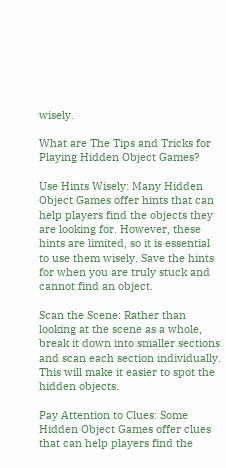wisely.

What are The Tips and Tricks for Playing Hidden Object Games?

Use Hints Wisely: Many Hidden Object Games offer hints that can help players find the objects they are looking for. However, these hints are limited, so it is essential to use them wisely. Save the hints for when you are truly stuck and cannot find an object.

Scan the Scene: Rather than looking at the scene as a whole, break it down into smaller sections and scan each section individually. This will make it easier to spot the hidden objects.

Pay Attention to Clues: Some Hidden Object Games offer clues that can help players find the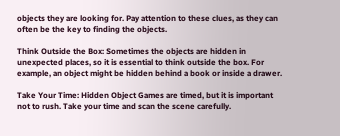objects they are looking for. Pay attention to these clues, as they can often be the key to finding the objects.

Think Outside the Box: Sometimes the objects are hidden in unexpected places, so it is essential to think outside the box. For example, an object might be hidden behind a book or inside a drawer.

Take Your Time: Hidden Object Games are timed, but it is important not to rush. Take your time and scan the scene carefully.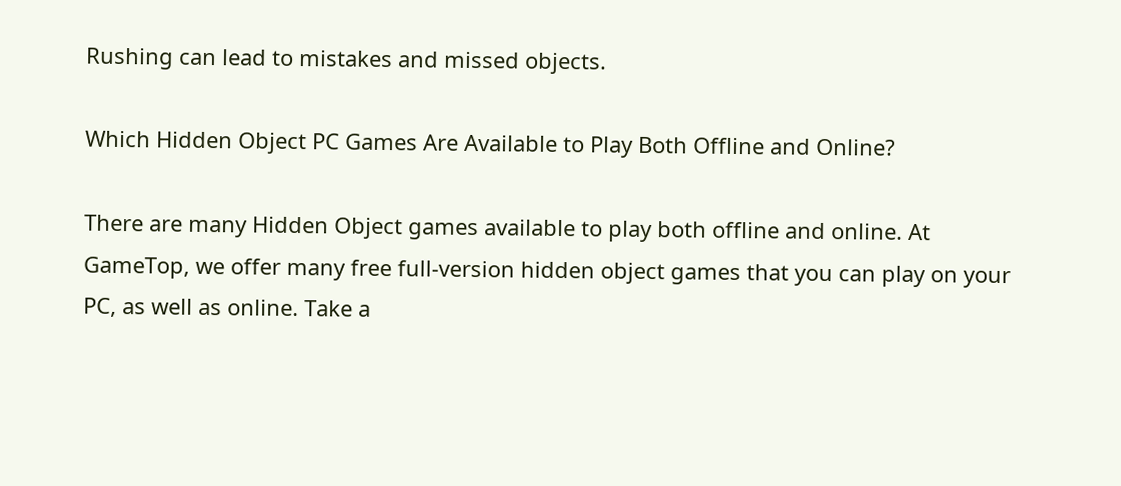Rushing can lead to mistakes and missed objects.

Which Hidden Object PC Games Are Available to Play Both Offline and Online?

There are many Hidden Object games available to play both offline and online. At GameTop, we offer many free full-version hidden object games that you can play on your PC, as well as online. Take a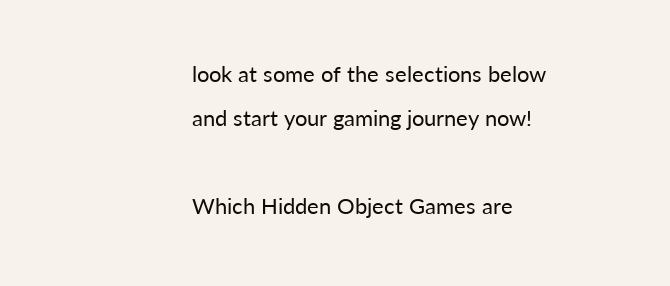look at some of the selections below and start your gaming journey now!

Which Hidden Object Games are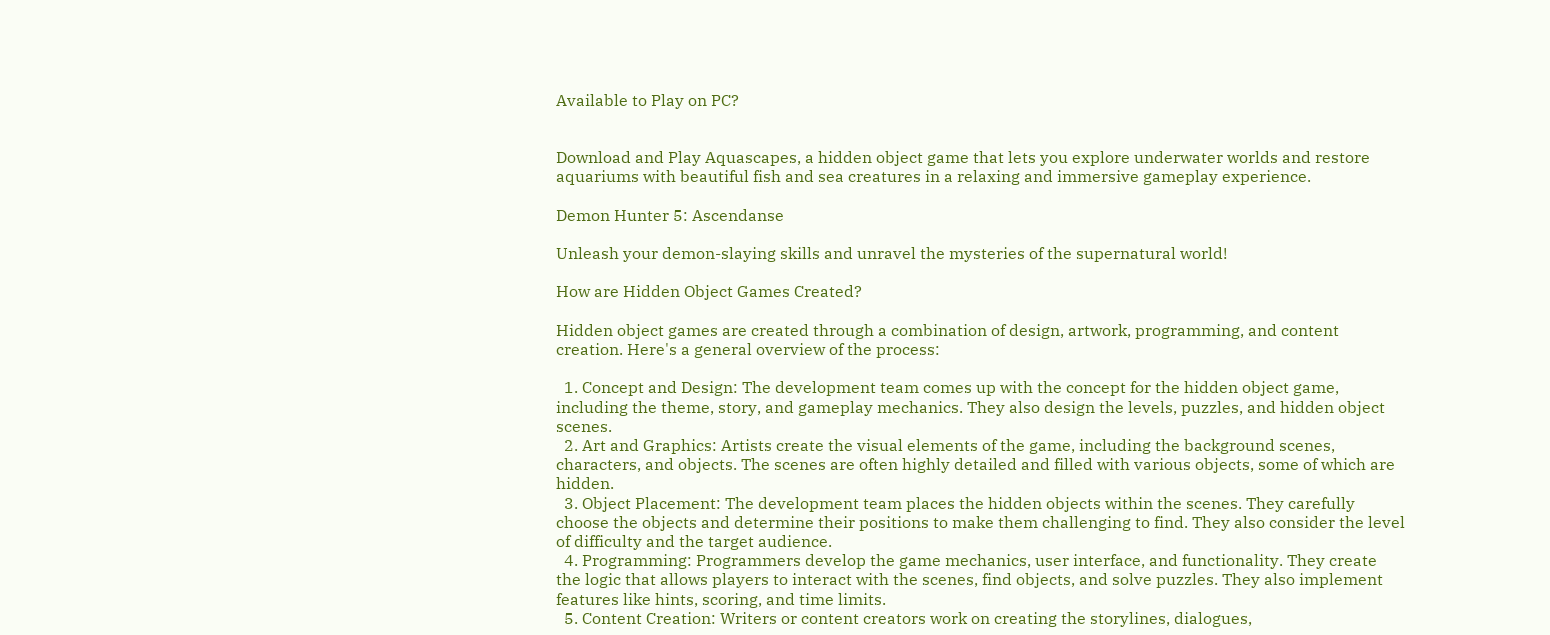Available to Play on PC?


Download and Play Aquascapes, a hidden object game that lets you explore underwater worlds and restore aquariums with beautiful fish and sea creatures in a relaxing and immersive gameplay experience.

Demon Hunter 5: Ascendanse

Unleash your demon-slaying skills and unravel the mysteries of the supernatural world!

How are Hidden Object Games Created?

Hidden object games are created through a combination of design, artwork, programming, and content creation. Here's a general overview of the process:

  1. Concept and Design: The development team comes up with the concept for the hidden object game, including the theme, story, and gameplay mechanics. They also design the levels, puzzles, and hidden object scenes.
  2. Art and Graphics: Artists create the visual elements of the game, including the background scenes, characters, and objects. The scenes are often highly detailed and filled with various objects, some of which are hidden.
  3. Object Placement: The development team places the hidden objects within the scenes. They carefully choose the objects and determine their positions to make them challenging to find. They also consider the level of difficulty and the target audience.
  4. Programming: Programmers develop the game mechanics, user interface, and functionality. They create the logic that allows players to interact with the scenes, find objects, and solve puzzles. They also implement features like hints, scoring, and time limits.
  5. Content Creation: Writers or content creators work on creating the storylines, dialogues,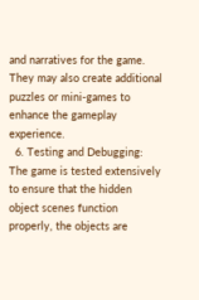and narratives for the game. They may also create additional puzzles or mini-games to enhance the gameplay experience.
  6. Testing and Debugging: The game is tested extensively to ensure that the hidden object scenes function properly, the objects are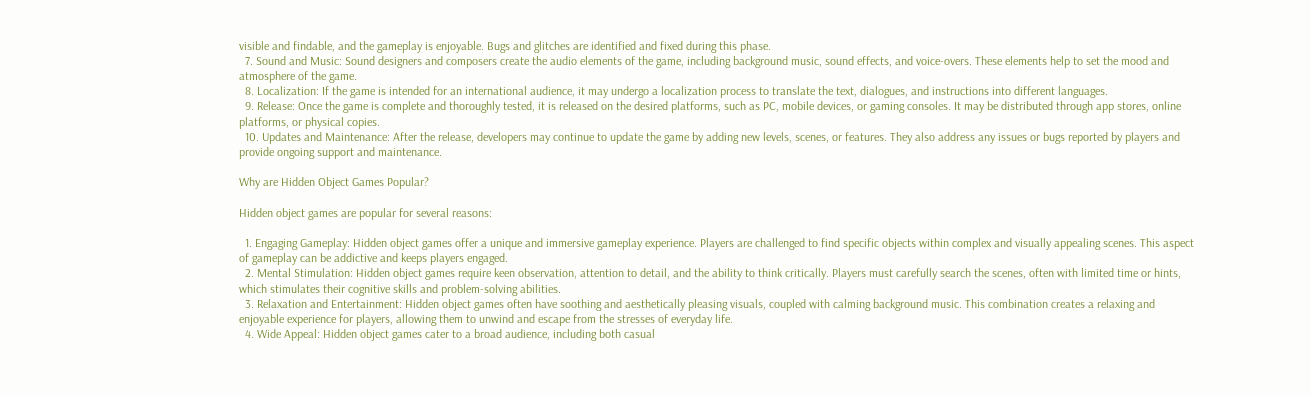visible and findable, and the gameplay is enjoyable. Bugs and glitches are identified and fixed during this phase.
  7. Sound and Music: Sound designers and composers create the audio elements of the game, including background music, sound effects, and voice-overs. These elements help to set the mood and atmosphere of the game.
  8. Localization: If the game is intended for an international audience, it may undergo a localization process to translate the text, dialogues, and instructions into different languages.
  9. Release: Once the game is complete and thoroughly tested, it is released on the desired platforms, such as PC, mobile devices, or gaming consoles. It may be distributed through app stores, online platforms, or physical copies.
  10. Updates and Maintenance: After the release, developers may continue to update the game by adding new levels, scenes, or features. They also address any issues or bugs reported by players and provide ongoing support and maintenance.

Why are Hidden Object Games Popular?

Hidden object games are popular for several reasons:

  1. Engaging Gameplay: Hidden object games offer a unique and immersive gameplay experience. Players are challenged to find specific objects within complex and visually appealing scenes. This aspect of gameplay can be addictive and keeps players engaged.
  2. Mental Stimulation: Hidden object games require keen observation, attention to detail, and the ability to think critically. Players must carefully search the scenes, often with limited time or hints, which stimulates their cognitive skills and problem-solving abilities.
  3. Relaxation and Entertainment: Hidden object games often have soothing and aesthetically pleasing visuals, coupled with calming background music. This combination creates a relaxing and enjoyable experience for players, allowing them to unwind and escape from the stresses of everyday life.
  4. Wide Appeal: Hidden object games cater to a broad audience, including both casual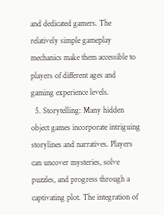and dedicated gamers. The relatively simple gameplay mechanics make them accessible to players of different ages and gaming experience levels.
  5. Storytelling: Many hidden object games incorporate intriguing storylines and narratives. Players can uncover mysteries, solve puzzles, and progress through a captivating plot. The integration of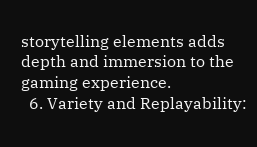storytelling elements adds depth and immersion to the gaming experience.
  6. Variety and Replayability: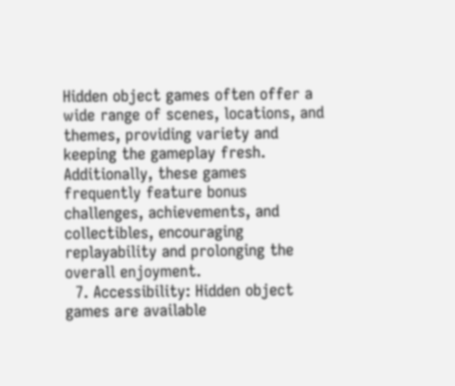Hidden object games often offer a wide range of scenes, locations, and themes, providing variety and keeping the gameplay fresh. Additionally, these games frequently feature bonus challenges, achievements, and collectibles, encouraging replayability and prolonging the overall enjoyment.
  7. Accessibility: Hidden object games are available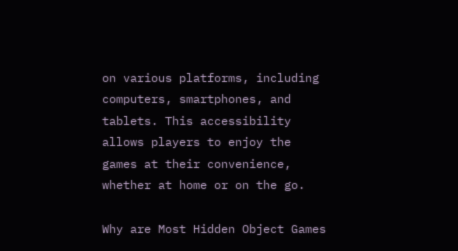on various platforms, including computers, smartphones, and tablets. This accessibility allows players to enjoy the games at their convenience, whether at home or on the go.

Why are Most Hidden Object Games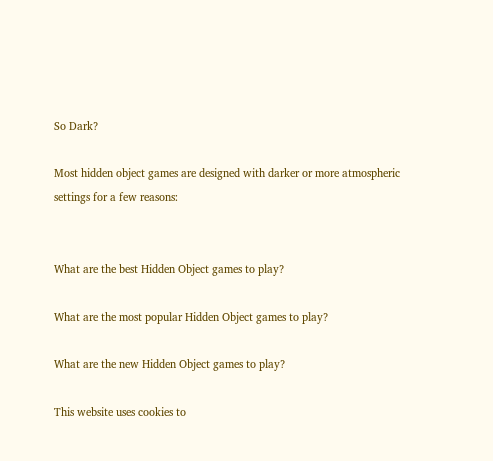So Dark?

Most hidden object games are designed with darker or more atmospheric settings for a few reasons:


What are the best Hidden Object games to play?

What are the most popular Hidden Object games to play?

What are the new Hidden Object games to play?

This website uses cookies to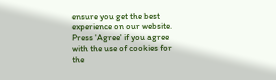ensure you get the best experience on our website. Press 'Agree' if you agree with the use of cookies for the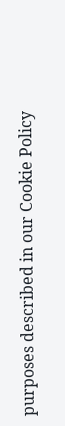purposes described in our Cookie Policy